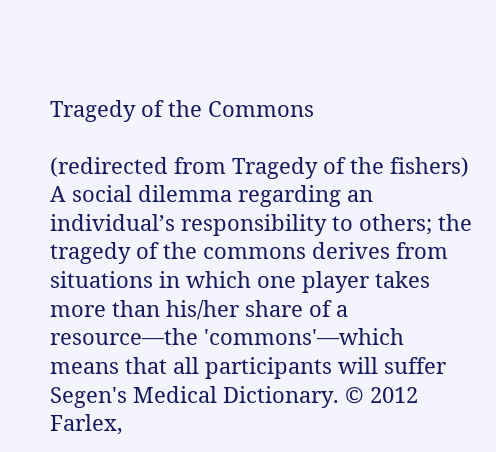Tragedy of the Commons

(redirected from Tragedy of the fishers)
A social dilemma regarding an individual’s responsibility to others; the tragedy of the commons derives from situations in which one player takes more than his/her share of a resource—the 'commons'—which means that all participants will suffer
Segen's Medical Dictionary. © 2012 Farlex,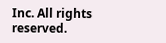Inc. All rights reserved.